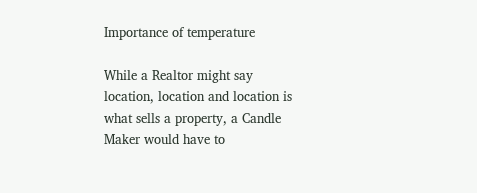Importance of temperature

While a Realtor might say location, location and location is what sells a property, a Candle Maker would have to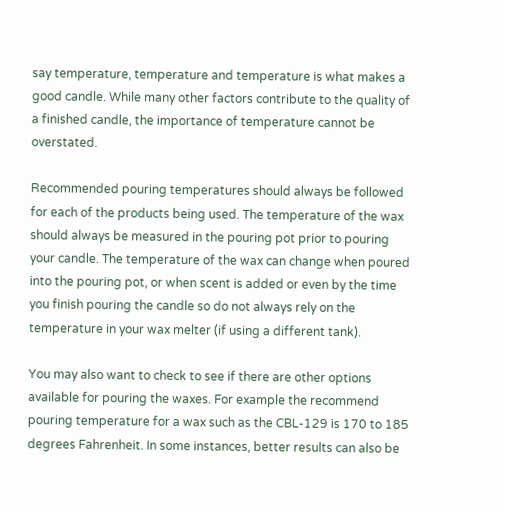say temperature, temperature and temperature is what makes a good candle. While many other factors contribute to the quality of a finished candle, the importance of temperature cannot be overstated.

Recommended pouring temperatures should always be followed for each of the products being used. The temperature of the wax should always be measured in the pouring pot prior to pouring your candle. The temperature of the wax can change when poured into the pouring pot, or when scent is added or even by the time you finish pouring the candle so do not always rely on the temperature in your wax melter (if using a different tank).

You may also want to check to see if there are other options available for pouring the waxes. For example the recommend pouring temperature for a wax such as the CBL-129 is 170 to 185 degrees Fahrenheit. In some instances, better results can also be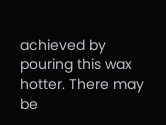achieved by pouring this wax hotter. There may be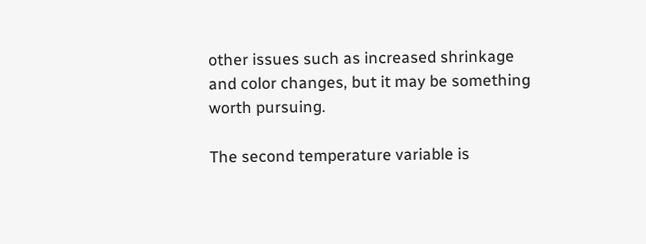other issues such as increased shrinkage and color changes, but it may be something worth pursuing.

The second temperature variable is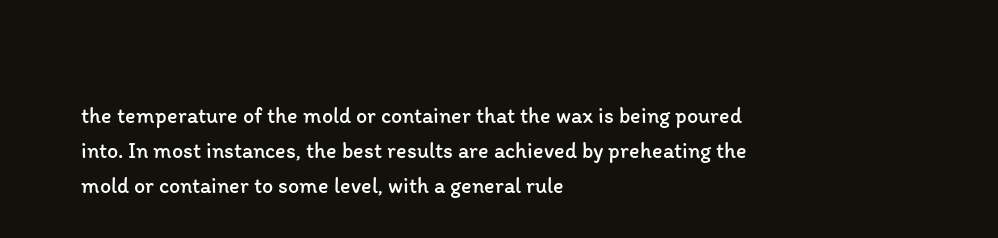the temperature of the mold or container that the wax is being poured into. In most instances, the best results are achieved by preheating the mold or container to some level, with a general rule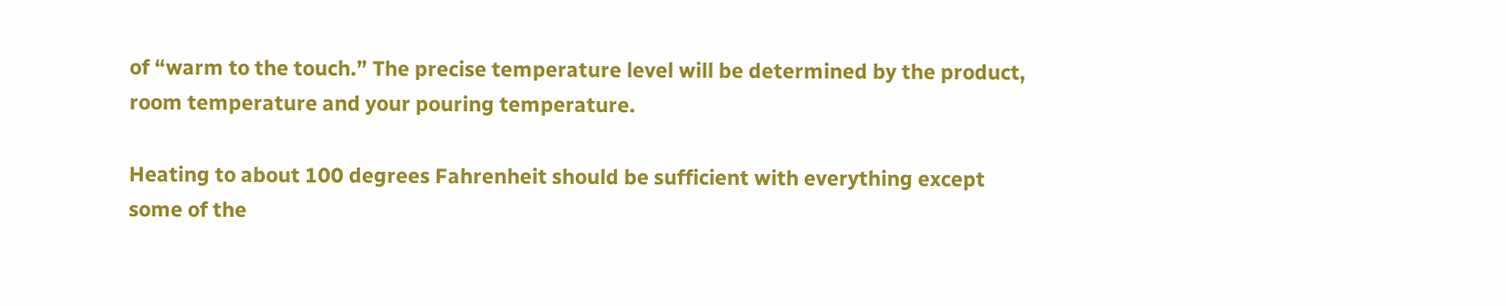of “warm to the touch.” The precise temperature level will be determined by the product, room temperature and your pouring temperature.

Heating to about 100 degrees Fahrenheit should be sufficient with everything except some of the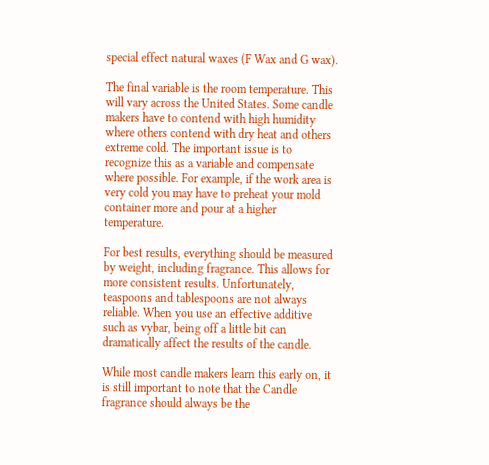special effect natural waxes (F Wax and G wax).

The final variable is the room temperature. This will vary across the United States. Some candle makers have to contend with high humidity where others contend with dry heat and others extreme cold. The important issue is to recognize this as a variable and compensate where possible. For example, if the work area is very cold you may have to preheat your mold container more and pour at a higher temperature.

For best results, everything should be measured by weight, including fragrance. This allows for more consistent results. Unfortunately, teaspoons and tablespoons are not always reliable. When you use an effective additive such as vybar, being off a little bit can dramatically affect the results of the candle.

While most candle makers learn this early on, it is still important to note that the Candle fragrance should always be the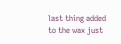last thing added to the wax just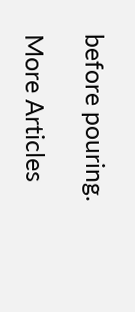before pouring.

More Articles